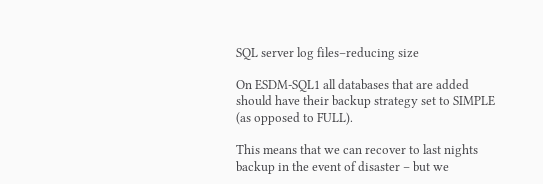SQL server log files–reducing size

On ESDM-SQL1 all databases that are added should have their backup strategy set to SIMPLE (as opposed to FULL).

This means that we can recover to last nights backup in the event of disaster – but we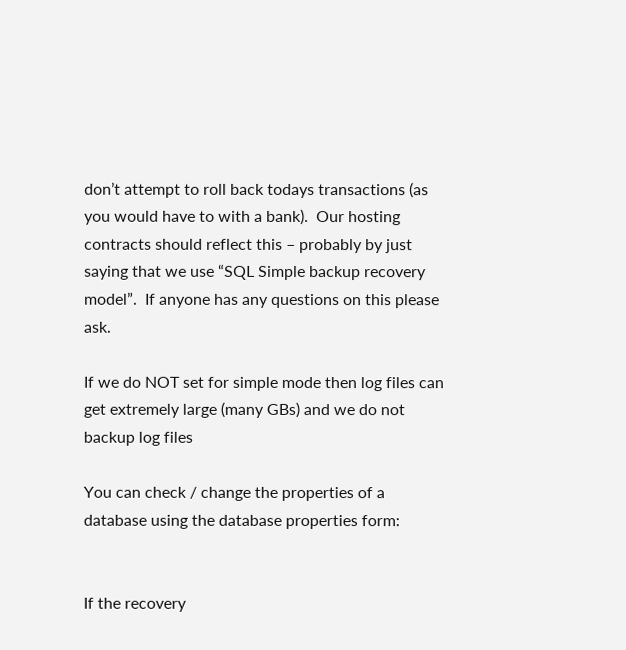don’t attempt to roll back todays transactions (as you would have to with a bank).  Our hosting contracts should reflect this – probably by just saying that we use “SQL Simple backup recovery model”.  If anyone has any questions on this please ask.

If we do NOT set for simple mode then log files can get extremely large (many GBs) and we do not backup log files

You can check / change the properties of a database using the database properties form:


If the recovery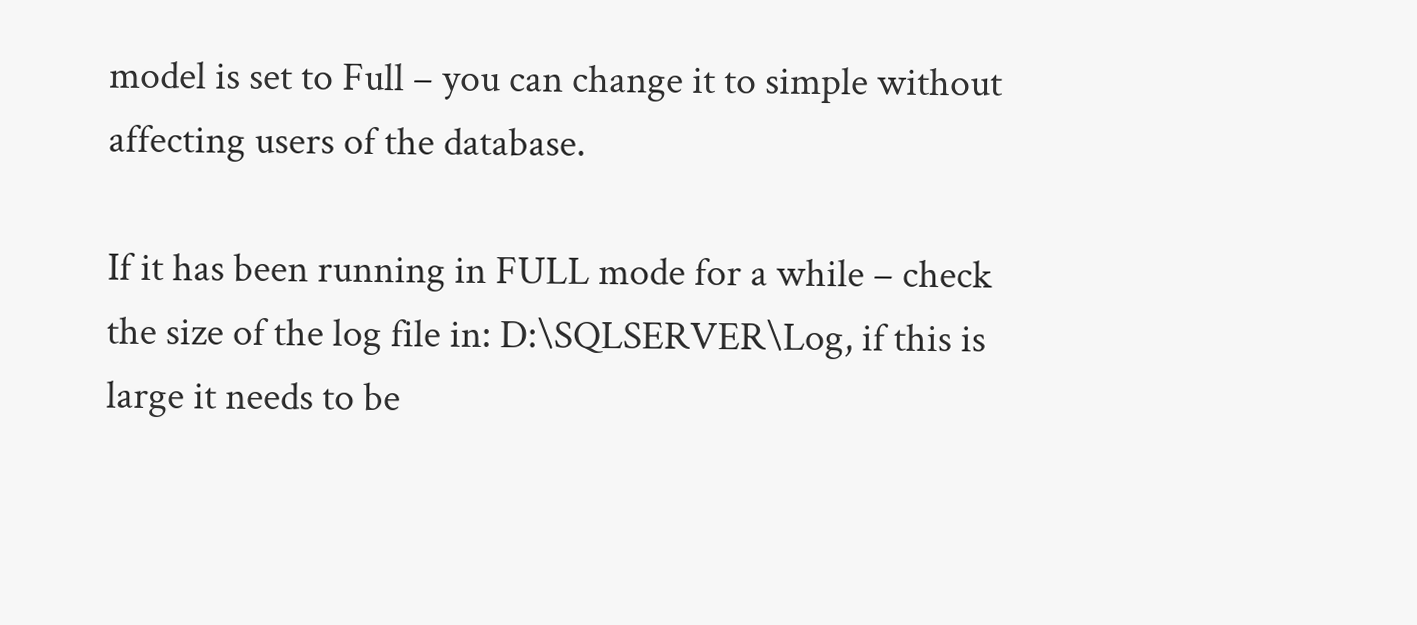model is set to Full – you can change it to simple without affecting users of the database.

If it has been running in FULL mode for a while – check the size of the log file in: D:\SQLSERVER\Log, if this is large it needs to be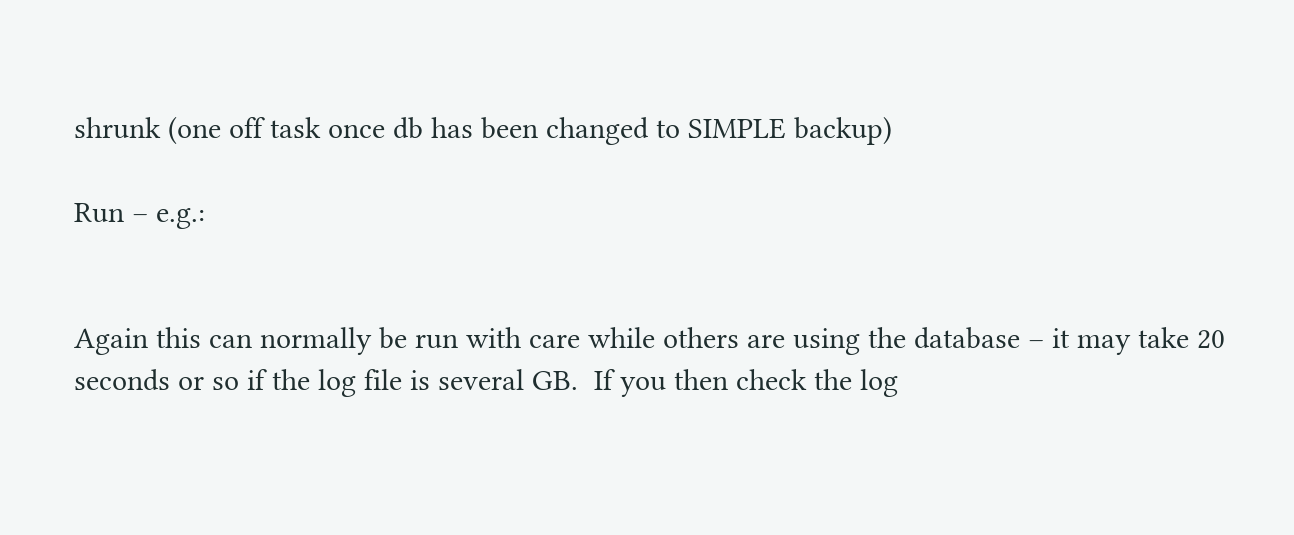shrunk (one off task once db has been changed to SIMPLE backup)

Run – e.g.:


Again this can normally be run with care while others are using the database – it may take 20 seconds or so if the log file is several GB.  If you then check the log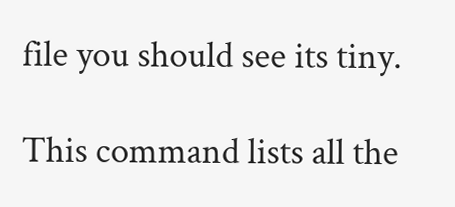file you should see its tiny.

This command lists all the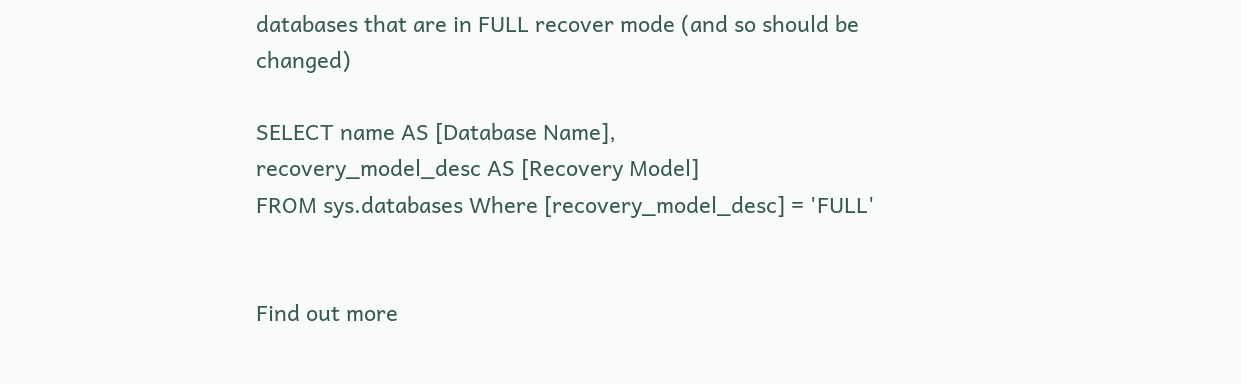databases that are in FULL recover mode (and so should be changed)

SELECT name AS [Database Name],
recovery_model_desc AS [Recovery Model]
FROM sys.databases Where [recovery_model_desc] = 'FULL'


Find out more